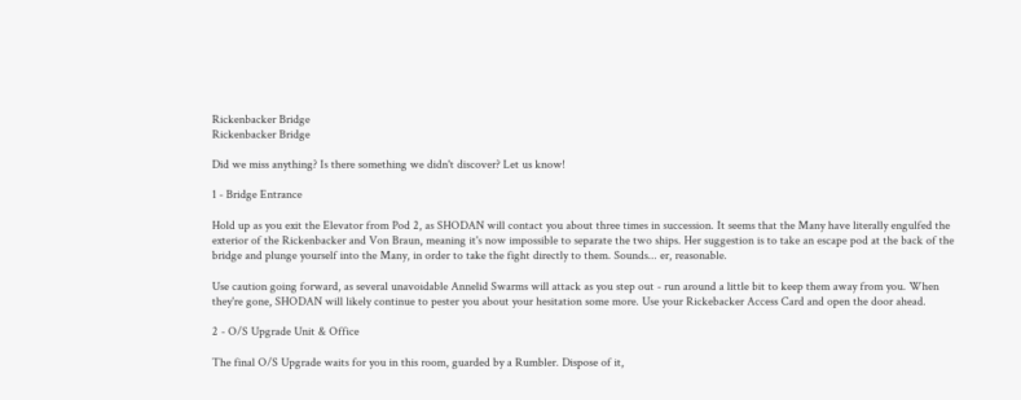Rickenbacker Bridge
Rickenbacker Bridge

Did we miss anything? Is there something we didn't discover? Let us know!

1 - Bridge Entrance

Hold up as you exit the Elevator from Pod 2, as SHODAN will contact you about three times in succession. It seems that the Many have literally engulfed the exterior of the Rickenbacker and Von Braun, meaning it's now impossible to separate the two ships. Her suggestion is to take an escape pod at the back of the bridge and plunge yourself into the Many, in order to take the fight directly to them. Sounds... er, reasonable.

Use caution going forward, as several unavoidable Annelid Swarms will attack as you step out - run around a little bit to keep them away from you. When they're gone, SHODAN will likely continue to pester you about your hesitation some more. Use your Rickebacker Access Card and open the door ahead.

2 - O/S Upgrade Unit & Office

The final O/S Upgrade waits for you in this room, guarded by a Rumbler. Dispose of it,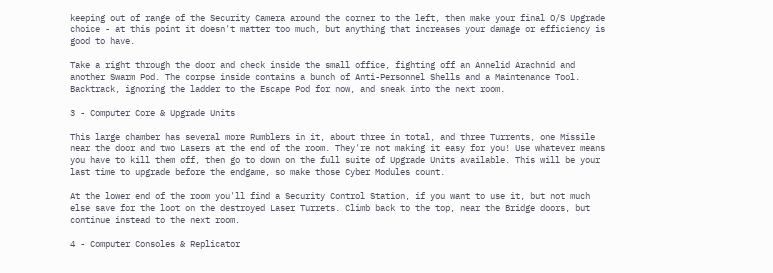keeping out of range of the Security Camera around the corner to the left, then make your final O/S Upgrade choice - at this point it doesn't matter too much, but anything that increases your damage or efficiency is good to have.

Take a right through the door and check inside the small office, fighting off an Annelid Arachnid and another Swarm Pod. The corpse inside contains a bunch of Anti-Personnel Shells and a Maintenance Tool. Backtrack, ignoring the ladder to the Escape Pod for now, and sneak into the next room.

3 - Computer Core & Upgrade Units

This large chamber has several more Rumblers in it, about three in total, and three Turrents, one Missile near the door and two Lasers at the end of the room. They're not making it easy for you! Use whatever means you have to kill them off, then go to down on the full suite of Upgrade Units available. This will be your last time to upgrade before the endgame, so make those Cyber Modules count.

At the lower end of the room you'll find a Security Control Station, if you want to use it, but not much else save for the loot on the destroyed Laser Turrets. Climb back to the top, near the Bridge doors, but continue instead to the next room.

4 - Computer Consoles & Replicator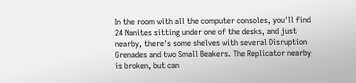In the room with all the computer consoles, you'll find 24 Nanites sitting under one of the desks, and just nearby, there's some shelves with several Disruption Grenades and two Small Beakers. The Replicator nearby is broken, but can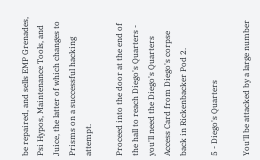be repaired, and sells EMP Grenades, Psi Hypos, Maintenance Tools, and Juice, the latter of which changes to Prisms on a successful hacking attempt.

Proceed into the door at the end of the hall to reach Diego's Quarters - you'll need the Diego's Quarters Access Card from Diego's corpse back in Rickenbacker Pod 2.

5 - Diego's Quarters

You'll be attacked by a large number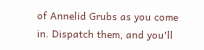of Annelid Grubs as you come in. Dispatch them, and you'll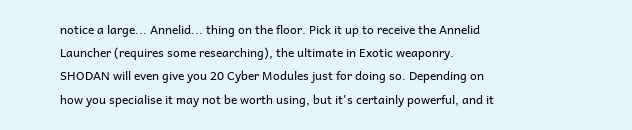notice a large... Annelid... thing on the floor. Pick it up to receive the Annelid Launcher (requires some researching), the ultimate in Exotic weaponry. SHODAN will even give you 20 Cyber Modules just for doing so. Depending on how you specialise it may not be worth using, but it's certainly powerful, and it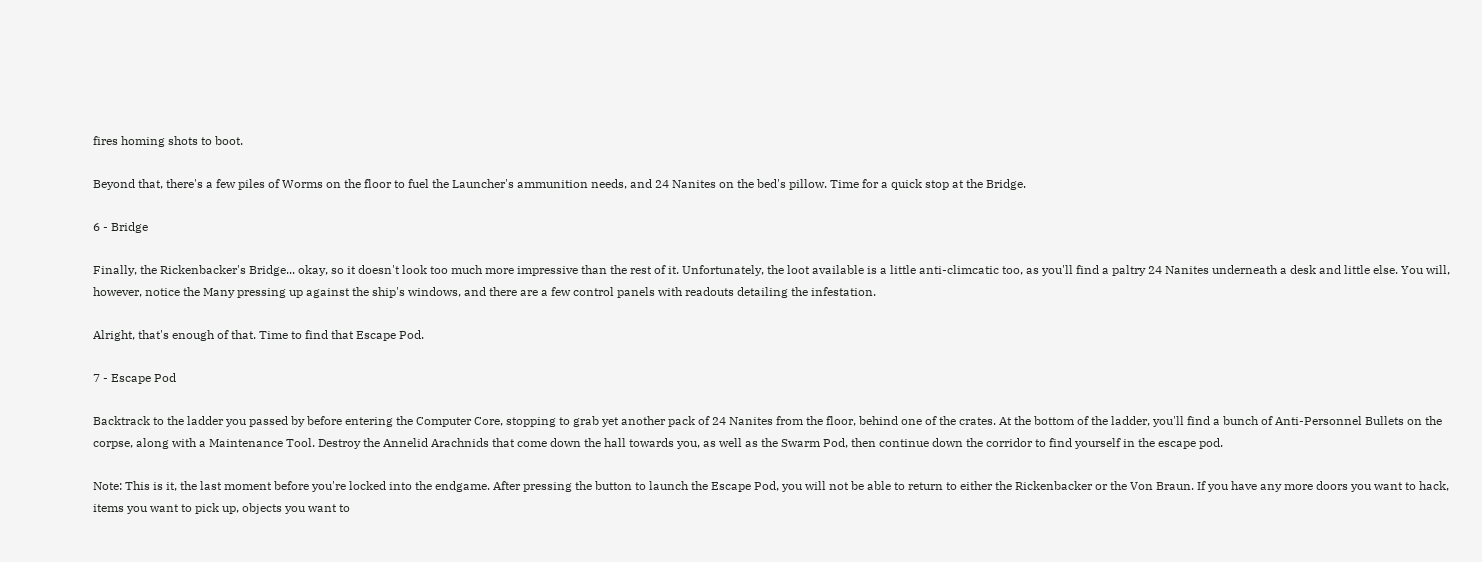fires homing shots to boot.

Beyond that, there's a few piles of Worms on the floor to fuel the Launcher's ammunition needs, and 24 Nanites on the bed's pillow. Time for a quick stop at the Bridge.

6 - Bridge

Finally, the Rickenbacker's Bridge... okay, so it doesn't look too much more impressive than the rest of it. Unfortunately, the loot available is a little anti-climcatic too, as you'll find a paltry 24 Nanites underneath a desk and little else. You will, however, notice the Many pressing up against the ship's windows, and there are a few control panels with readouts detailing the infestation.

Alright, that's enough of that. Time to find that Escape Pod.

7 - Escape Pod

Backtrack to the ladder you passed by before entering the Computer Core, stopping to grab yet another pack of 24 Nanites from the floor, behind one of the crates. At the bottom of the ladder, you'll find a bunch of Anti-Personnel Bullets on the corpse, along with a Maintenance Tool. Destroy the Annelid Arachnids that come down the hall towards you, as well as the Swarm Pod, then continue down the corridor to find yourself in the escape pod.

Note: This is it, the last moment before you're locked into the endgame. After pressing the button to launch the Escape Pod, you will not be able to return to either the Rickenbacker or the Von Braun. If you have any more doors you want to hack, items you want to pick up, objects you want to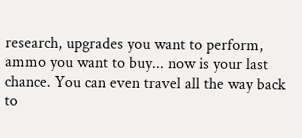research, upgrades you want to perform, ammo you want to buy... now is your last chance. You can even travel all the way back to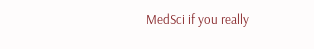MedSci if you really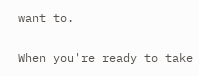want to.

When you're ready to take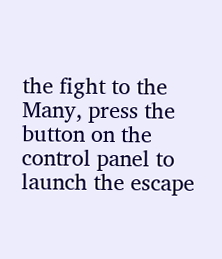the fight to the Many, press the button on the control panel to launch the escape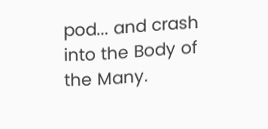pod... and crash into the Body of the Many.